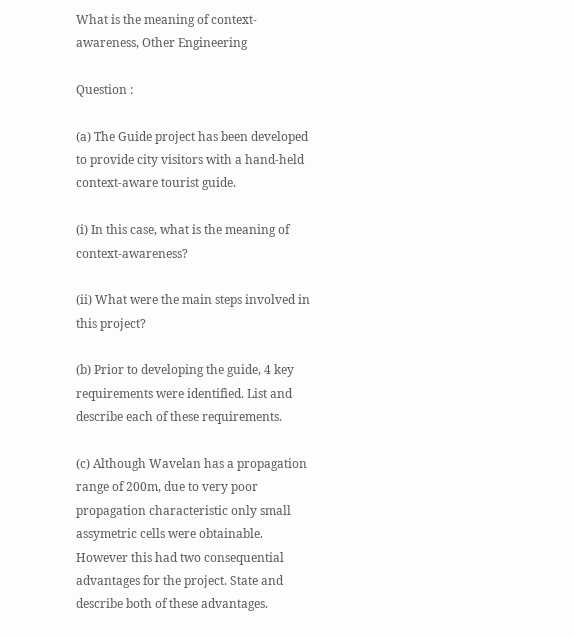What is the meaning of context-awareness, Other Engineering

Question :

(a) The Guide project has been developed to provide city visitors with a hand-held context-aware tourist guide.

(i) In this case, what is the meaning of context-awareness?

(ii) What were the main steps involved in this project?

(b) Prior to developing the guide, 4 key requirements were identified. List and describe each of these requirements.

(c) Although Wavelan has a propagation range of 200m, due to very poor propagation characteristic only small assymetric cells were obtainable. However this had two consequential advantages for the project. State and describe both of these advantages.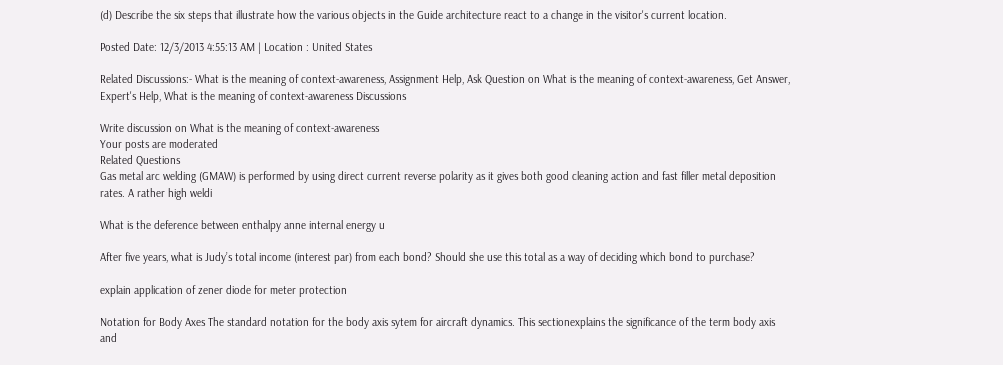(d) Describe the six steps that illustrate how the various objects in the Guide architecture react to a change in the visitor's current location.

Posted Date: 12/3/2013 4:55:13 AM | Location : United States

Related Discussions:- What is the meaning of context-awareness, Assignment Help, Ask Question on What is the meaning of context-awareness, Get Answer, Expert's Help, What is the meaning of context-awareness Discussions

Write discussion on What is the meaning of context-awareness
Your posts are moderated
Related Questions
Gas metal arc welding (GMAW) is performed by using direct current reverse polarity as it gives both good cleaning action and fast filler metal deposition rates. A rather high weldi

What is the deference between enthalpy anne internal energy u

After five years, what is Judy’s total income (interest par) from each bond? Should she use this total as a way of deciding which bond to purchase?

explain application of zener diode for meter protection

Notation for Body Axes The standard notation for the body axis sytem for aircraft dynamics. This sectionexplains the significance of the term body axis and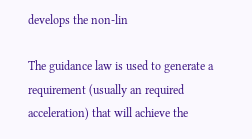develops the non-lin

The guidance law is used to generate a requirement (usually an required acceleration) that will achieve the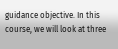guidance objective. In this course, we will look at three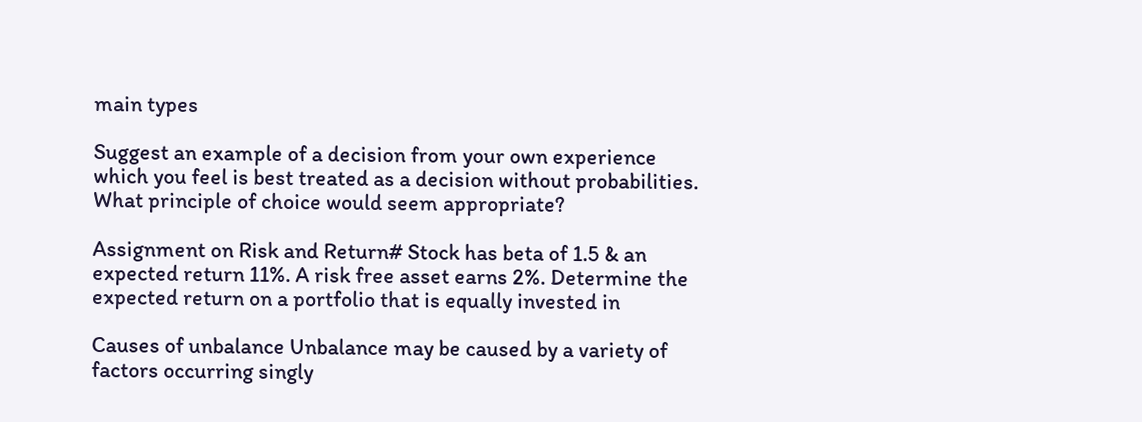main types

Suggest an example of a decision from your own experience which you feel is best treated as a decision without probabilities. What principle of choice would seem appropriate?

Assignment on Risk and Return# Stock has beta of 1.5 & an expected return 11%. A risk free asset earns 2%. Determine the expected return on a portfolio that is equally invested in

Causes of unbalance Unbalance may be caused by a variety of factors occurring singly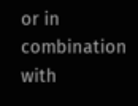or in combination with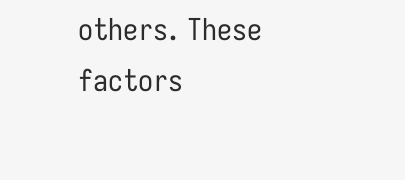others. These factors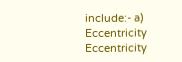include:- a) Eccentricity Eccentricity